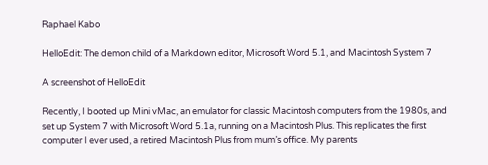Raphael Kabo

HelloEdit: The demon child of a Markdown editor, Microsoft Word 5.1, and Macintosh System 7

A screenshot of HelloEdit

Recently, I booted up Mini vMac, an emulator for classic Macintosh computers from the 1980s, and set up System 7 with Microsoft Word 5.1a, running on a Macintosh Plus. This replicates the first computer I ever used, a retired Macintosh Plus from mum’s office. My parents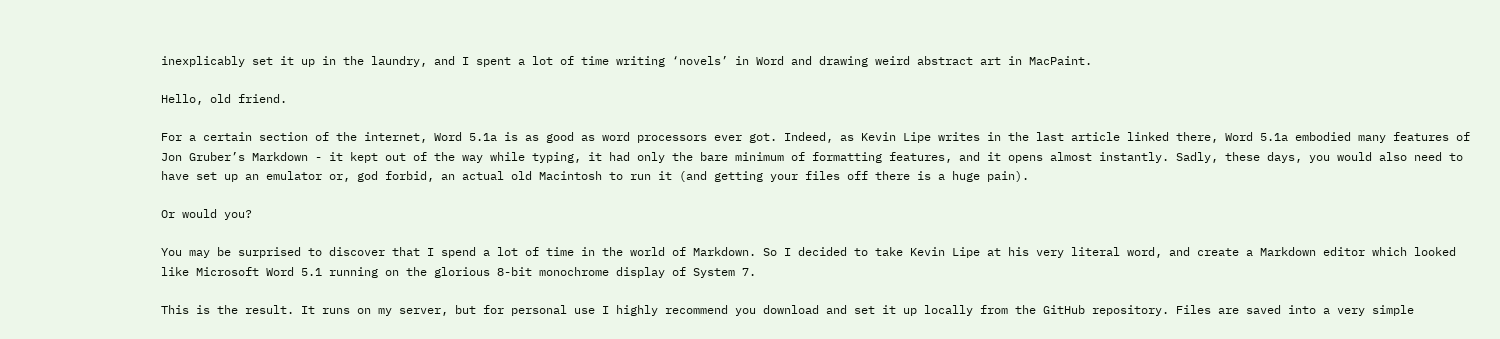inexplicably set it up in the laundry, and I spent a lot of time writing ‘novels’ in Word and drawing weird abstract art in MacPaint.

Hello, old friend.

For a certain section of the internet, Word 5.1a is as good as word processors ever got. Indeed, as Kevin Lipe writes in the last article linked there, Word 5.1a embodied many features of Jon Gruber’s Markdown - it kept out of the way while typing, it had only the bare minimum of formatting features, and it opens almost instantly. Sadly, these days, you would also need to have set up an emulator or, god forbid, an actual old Macintosh to run it (and getting your files off there is a huge pain).

Or would you?

You may be surprised to discover that I spend a lot of time in the world of Markdown. So I decided to take Kevin Lipe at his very literal word, and create a Markdown editor which looked like Microsoft Word 5.1 running on the glorious 8-bit monochrome display of System 7.

This is the result. It runs on my server, but for personal use I highly recommend you download and set it up locally from the GitHub repository. Files are saved into a very simple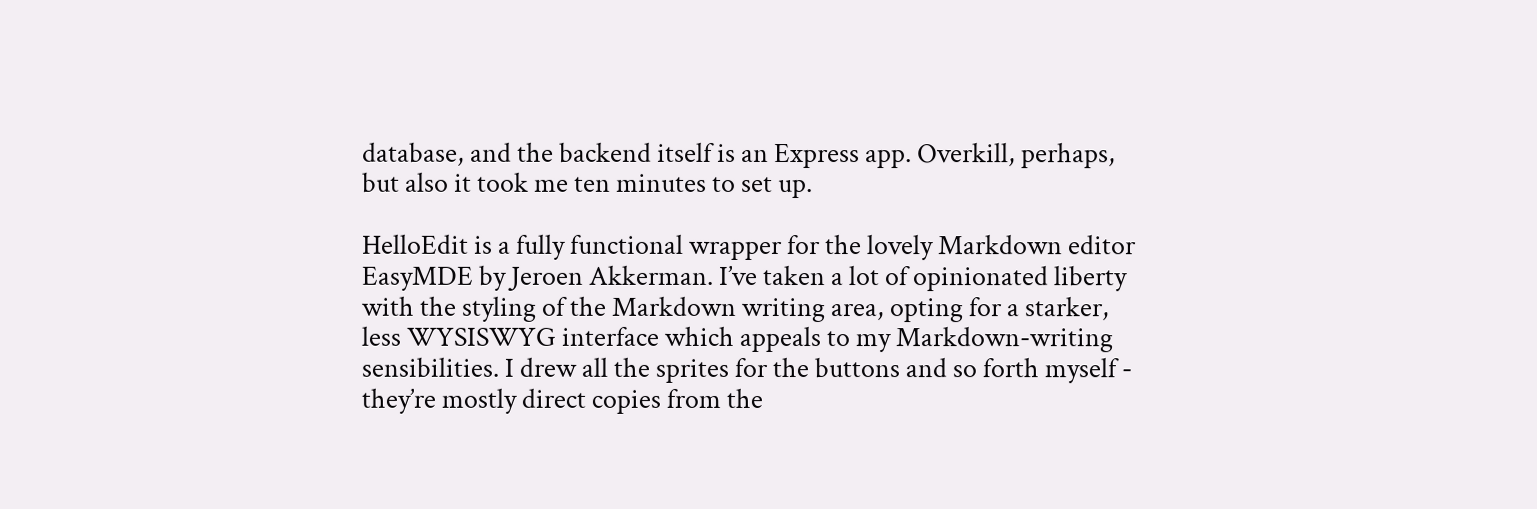database, and the backend itself is an Express app. Overkill, perhaps, but also it took me ten minutes to set up.

HelloEdit is a fully functional wrapper for the lovely Markdown editor EasyMDE by Jeroen Akkerman. I’ve taken a lot of opinionated liberty with the styling of the Markdown writing area, opting for a starker, less WYSISWYG interface which appeals to my Markdown-writing sensibilities. I drew all the sprites for the buttons and so forth myself - they’re mostly direct copies from the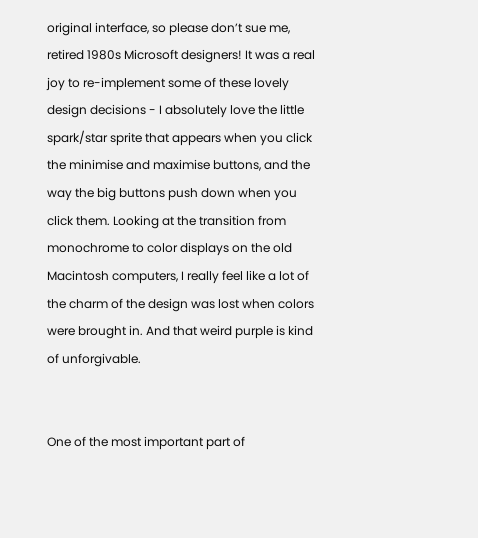original interface, so please don’t sue me, retired 1980s Microsoft designers! It was a real joy to re-implement some of these lovely design decisions - I absolutely love the little spark/star sprite that appears when you click the minimise and maximise buttons, and the way the big buttons push down when you click them. Looking at the transition from monochrome to color displays on the old Macintosh computers, I really feel like a lot of the charm of the design was lost when colors were brought in. And that weird purple is kind of unforgivable.


One of the most important part of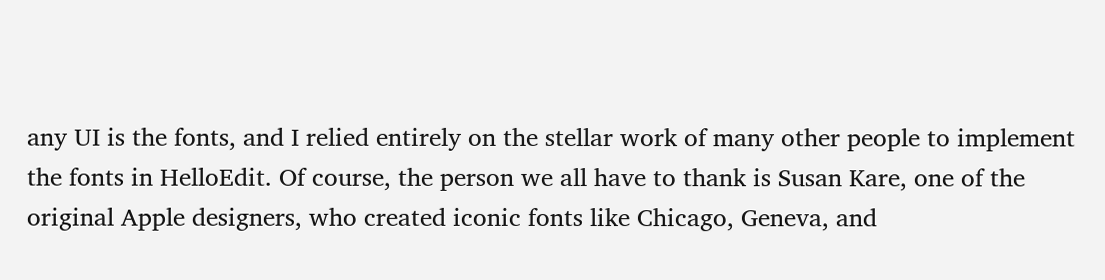any UI is the fonts, and I relied entirely on the stellar work of many other people to implement the fonts in HelloEdit. Of course, the person we all have to thank is Susan Kare, one of the original Apple designers, who created iconic fonts like Chicago, Geneva, and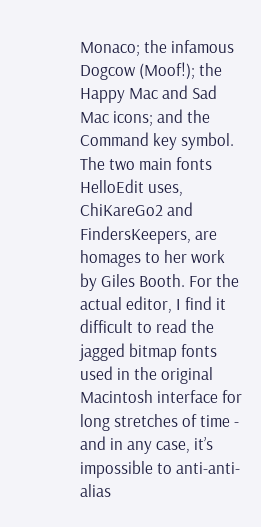Monaco; the infamous Dogcow (Moof!); the Happy Mac and Sad Mac icons; and the Command key symbol. The two main fonts HelloEdit uses, ChiKareGo2 and FindersKeepers, are homages to her work by Giles Booth. For the actual editor, I find it difficult to read the jagged bitmap fonts used in the original Macintosh interface for long stretches of time - and in any case, it’s impossible to anti-anti-alias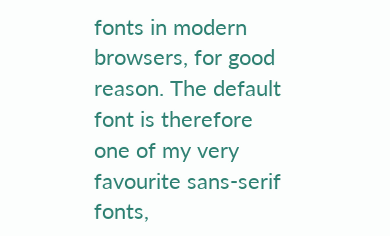fonts in modern browsers, for good reason. The default font is therefore one of my very favourite sans-serif fonts,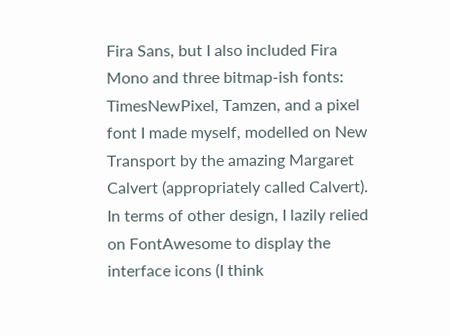Fira Sans, but I also included Fira Mono and three bitmap-ish fonts: TimesNewPixel, Tamzen, and a pixel font I made myself, modelled on New Transport by the amazing Margaret Calvert (appropriately called Calvert). In terms of other design, I lazily relied on FontAwesome to display the interface icons (I think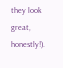they look great, honestly!).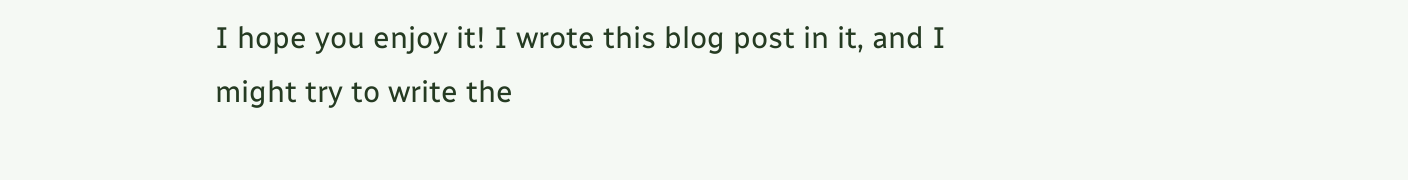I hope you enjoy it! I wrote this blog post in it, and I might try to write the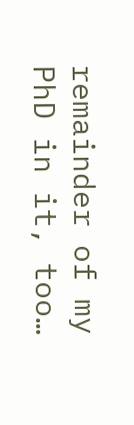remainder of my PhD in it, too…